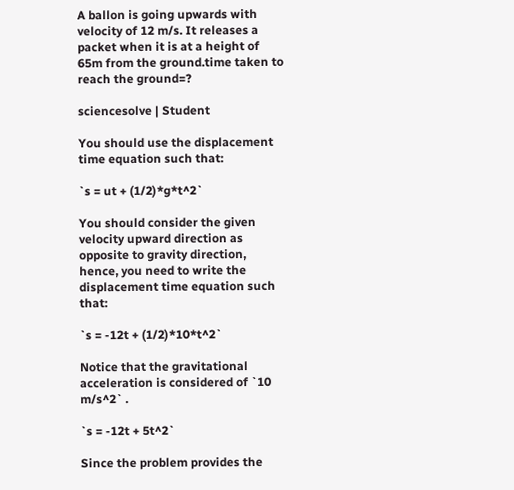A ballon is going upwards with velocity of 12 m/s. It releases a packet when it is at a height of 65m from the ground.time taken to reach the ground=?

sciencesolve | Student

You should use the displacement time equation such that:

`s = ut + (1/2)*g*t^2`

You should consider the given velocity upward direction as opposite to gravity direction, hence, you need to write the displacement time equation such that:

`s = -12t + (1/2)*10*t^2`

Notice that the gravitational acceleration is considered of `10 m/s^2` .

`s = -12t + 5t^2`

Since the problem provides the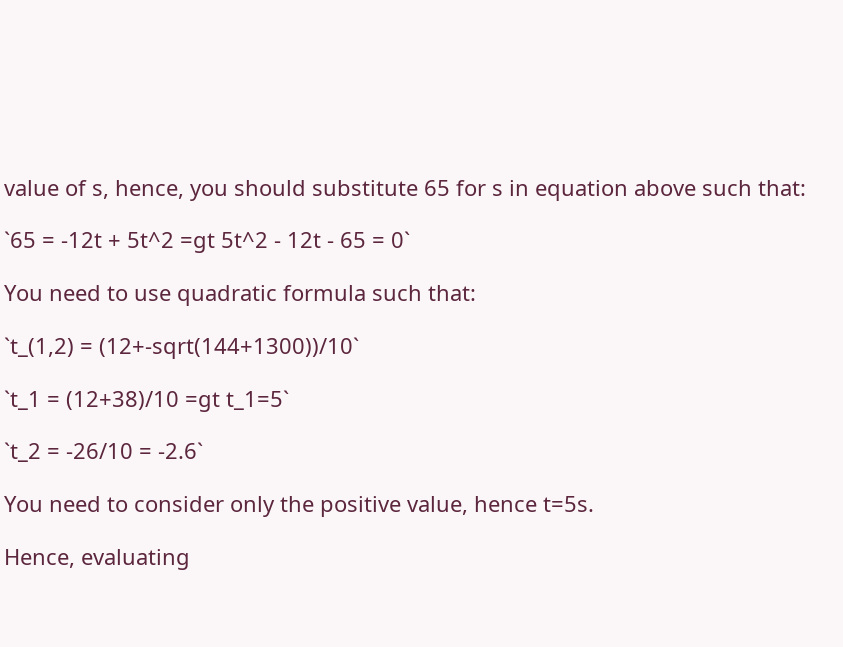value of s, hence, you should substitute 65 for s in equation above such that:

`65 = -12t + 5t^2 =gt 5t^2 - 12t - 65 = 0`

You need to use quadratic formula such that:

`t_(1,2) = (12+-sqrt(144+1300))/10`

`t_1 = (12+38)/10 =gt t_1=5`

`t_2 = -26/10 = -2.6`

You need to consider only the positive value, hence t=5s.

Hence, evaluating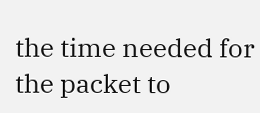the time needed for the packet to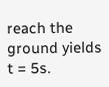reach the ground yields t = 5s.